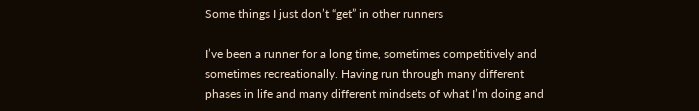Some things I just don’t “get” in other runners

I’ve been a runner for a long time, sometimes competitively and sometimes recreationally. Having run through many different phases in life and many different mindsets of what I’m doing and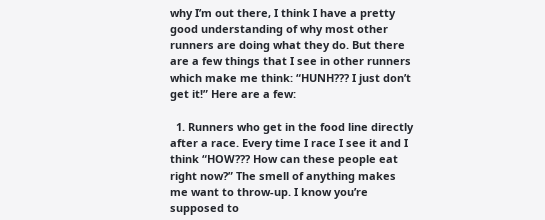why I’m out there, I think I have a pretty good understanding of why most other runners are doing what they do. But there are a few things that I see in other runners which make me think: “HUNH??? I just don’t get it!” Here are a few:

  1. Runners who get in the food line directly after a race. Every time I race I see it and I think “HOW??? How can these people eat right now?” The smell of anything makes me want to throw-up. I know you’re supposed to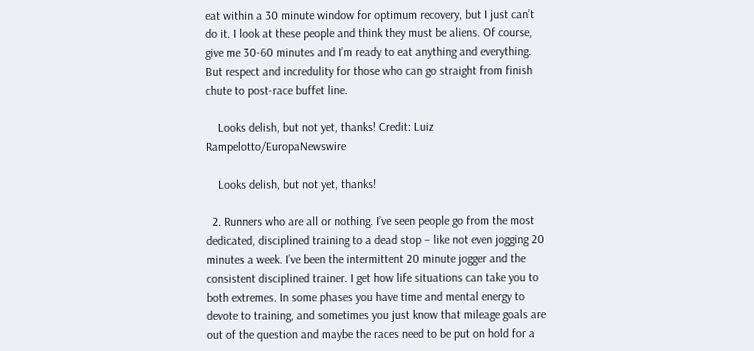eat within a 30 minute window for optimum recovery, but I just can’t do it. I look at these people and think they must be aliens. Of course, give me 30-60 minutes and I’m ready to eat anything and everything. But respect and incredulity for those who can go straight from finish chute to post-race buffet line.

    Looks delish, but not yet, thanks! Credit: Luiz Rampelotto/EuropaNewswire

    Looks delish, but not yet, thanks!

  2. Runners who are all or nothing. I’ve seen people go from the most dedicated, disciplined training to a dead stop – like not even jogging 20 minutes a week. I’ve been the intermittent 20 minute jogger and the consistent disciplined trainer. I get how life situations can take you to both extremes. In some phases you have time and mental energy to devote to training, and sometimes you just know that mileage goals are out of the question and maybe the races need to be put on hold for a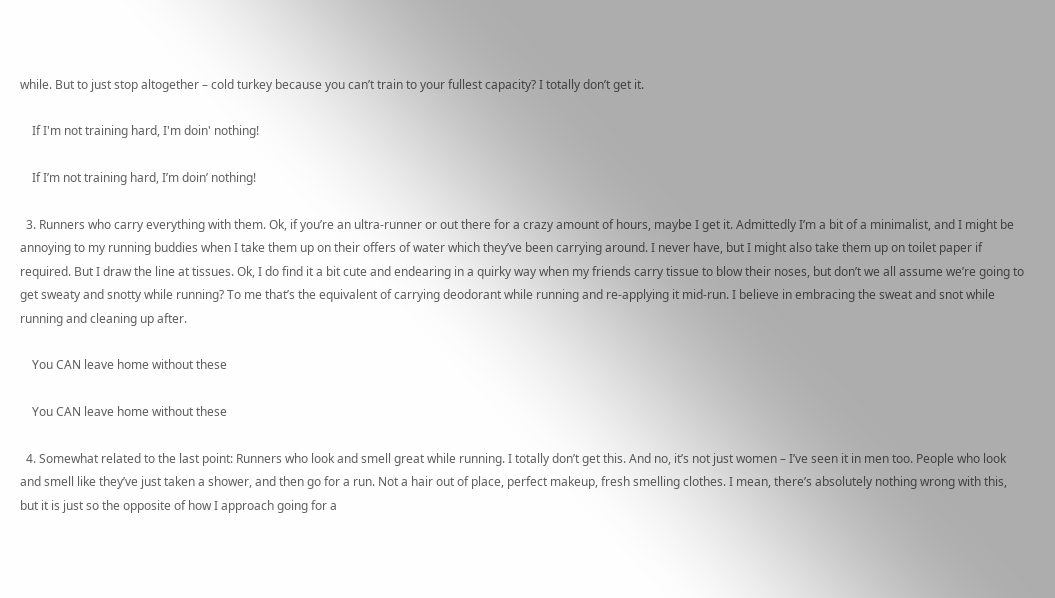while. But to just stop altogether – cold turkey because you can’t train to your fullest capacity? I totally don’t get it.

    If I'm not training hard, I'm doin' nothing!

    If I’m not training hard, I’m doin’ nothing!

  3. Runners who carry everything with them. Ok, if you’re an ultra-runner or out there for a crazy amount of hours, maybe I get it. Admittedly I’m a bit of a minimalist, and I might be annoying to my running buddies when I take them up on their offers of water which they’ve been carrying around. I never have, but I might also take them up on toilet paper if required. But I draw the line at tissues. Ok, I do find it a bit cute and endearing in a quirky way when my friends carry tissue to blow their noses, but don’t we all assume we’re going to get sweaty and snotty while running? To me that’s the equivalent of carrying deodorant while running and re-applying it mid-run. I believe in embracing the sweat and snot while running and cleaning up after.

    You CAN leave home without these

    You CAN leave home without these

  4. Somewhat related to the last point: Runners who look and smell great while running. I totally don’t get this. And no, it’s not just women – I’ve seen it in men too. People who look and smell like they’ve just taken a shower, and then go for a run. Not a hair out of place, perfect makeup, fresh smelling clothes. I mean, there’s absolutely nothing wrong with this, but it is just so the opposite of how I approach going for a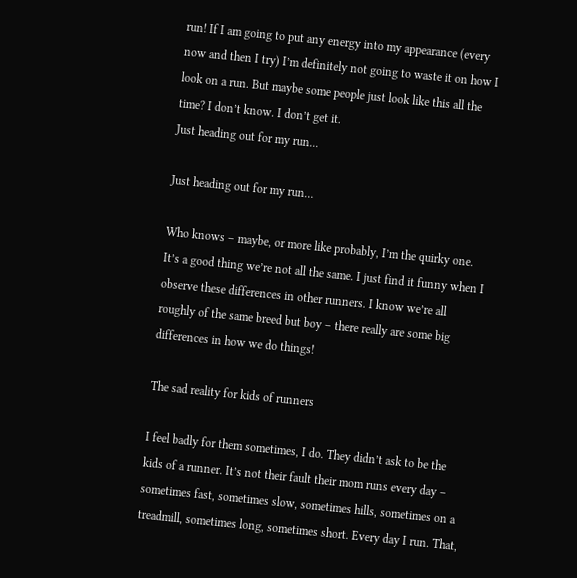run! If I am going to put any energy into my appearance (every now and then I try) I’m definitely not going to waste it on how I look on a run. But maybe some people just look like this all the time? I don’t know. I don’t get it.
Just heading out for my run...

Just heading out for my run…

Who knows – maybe, or more like probably, I’m the quirky one. It’s a good thing we’re not all the same. I just find it funny when I observe these differences in other runners. I know we’re all roughly of the same breed but boy – there really are some big differences in how we do things!

The sad reality for kids of runners

I feel badly for them sometimes, I do. They didn’t ask to be the kids of a runner. It’s not their fault their mom runs every day – sometimes fast, sometimes slow, sometimes hills, sometimes on a treadmill, sometimes long, sometimes short. Every day I run. That,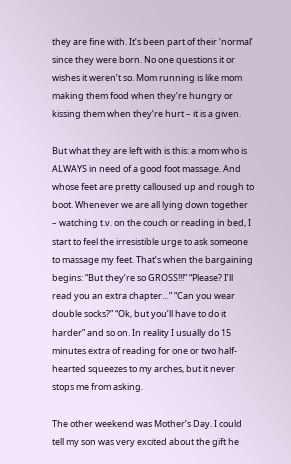they are fine with. It’s been part of their ‘normal’ since they were born. No one questions it or wishes it weren’t so. Mom running is like mom making them food when they’re hungry or kissing them when they’re hurt – it is a given.

But what they are left with is this: a mom who is ALWAYS in need of a good foot massage. And whose feet are pretty calloused up and rough to boot. Whenever we are all lying down together – watching t.v. on the couch or reading in bed, I start to feel the irresistible urge to ask someone to massage my feet. That’s when the bargaining begins: “But they’re so GROSS!!!” “Please? I’ll read you an extra chapter…” “Can you wear double socks?” “Ok, but you’ll have to do it harder” and so on. In reality I usually do 15 minutes extra of reading for one or two half-hearted squeezes to my arches, but it never stops me from asking.

The other weekend was Mother’s Day. I could tell my son was very excited about the gift he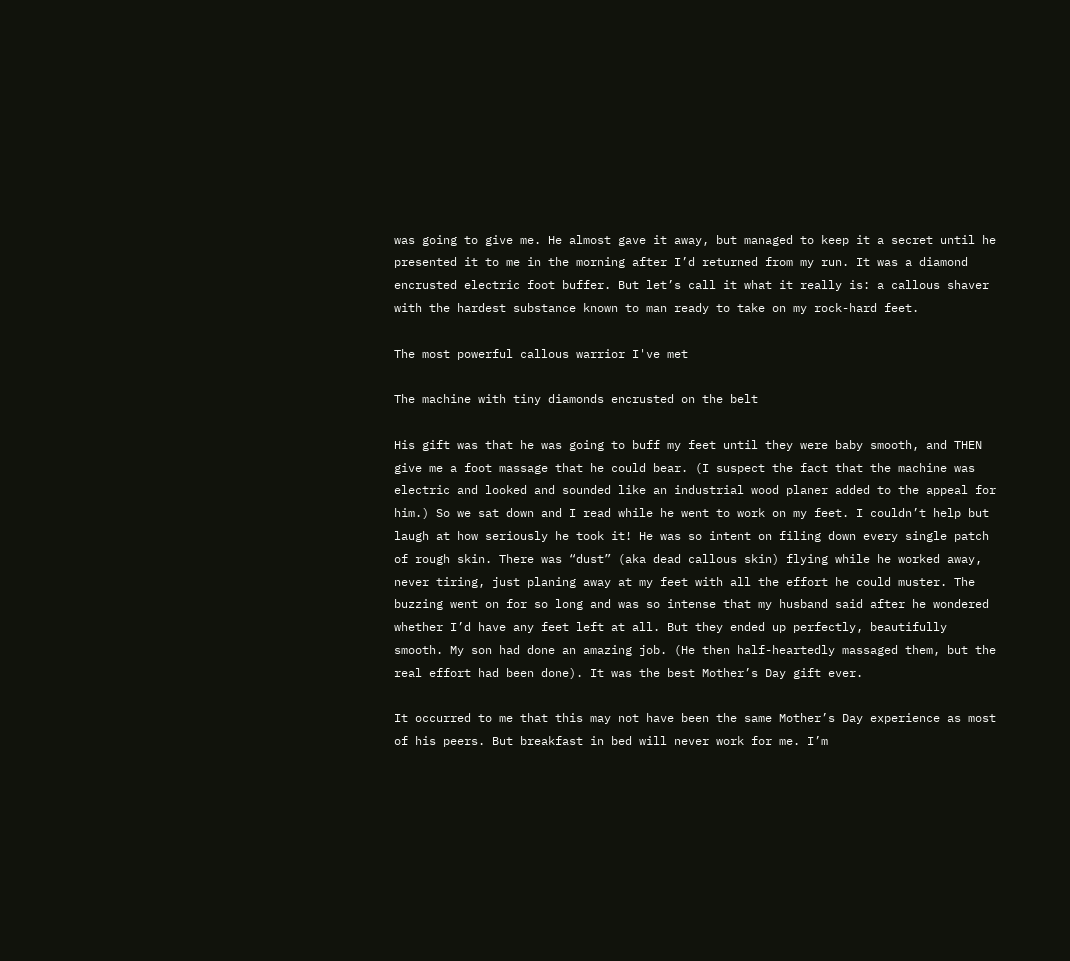was going to give me. He almost gave it away, but managed to keep it a secret until he presented it to me in the morning after I’d returned from my run. It was a diamond encrusted electric foot buffer. But let’s call it what it really is: a callous shaver with the hardest substance known to man ready to take on my rock-hard feet.

The most powerful callous warrior I've met

The machine with tiny diamonds encrusted on the belt

His gift was that he was going to buff my feet until they were baby smooth, and THEN give me a foot massage that he could bear. (I suspect the fact that the machine was electric and looked and sounded like an industrial wood planer added to the appeal for him.) So we sat down and I read while he went to work on my feet. I couldn’t help but laugh at how seriously he took it! He was so intent on filing down every single patch of rough skin. There was “dust” (aka dead callous skin) flying while he worked away, never tiring, just planing away at my feet with all the effort he could muster. The buzzing went on for so long and was so intense that my husband said after he wondered whether I’d have any feet left at all. But they ended up perfectly, beautifully smooth. My son had done an amazing job. (He then half-heartedly massaged them, but the real effort had been done). It was the best Mother’s Day gift ever.

It occurred to me that this may not have been the same Mother’s Day experience as most of his peers. But breakfast in bed will never work for me. I’m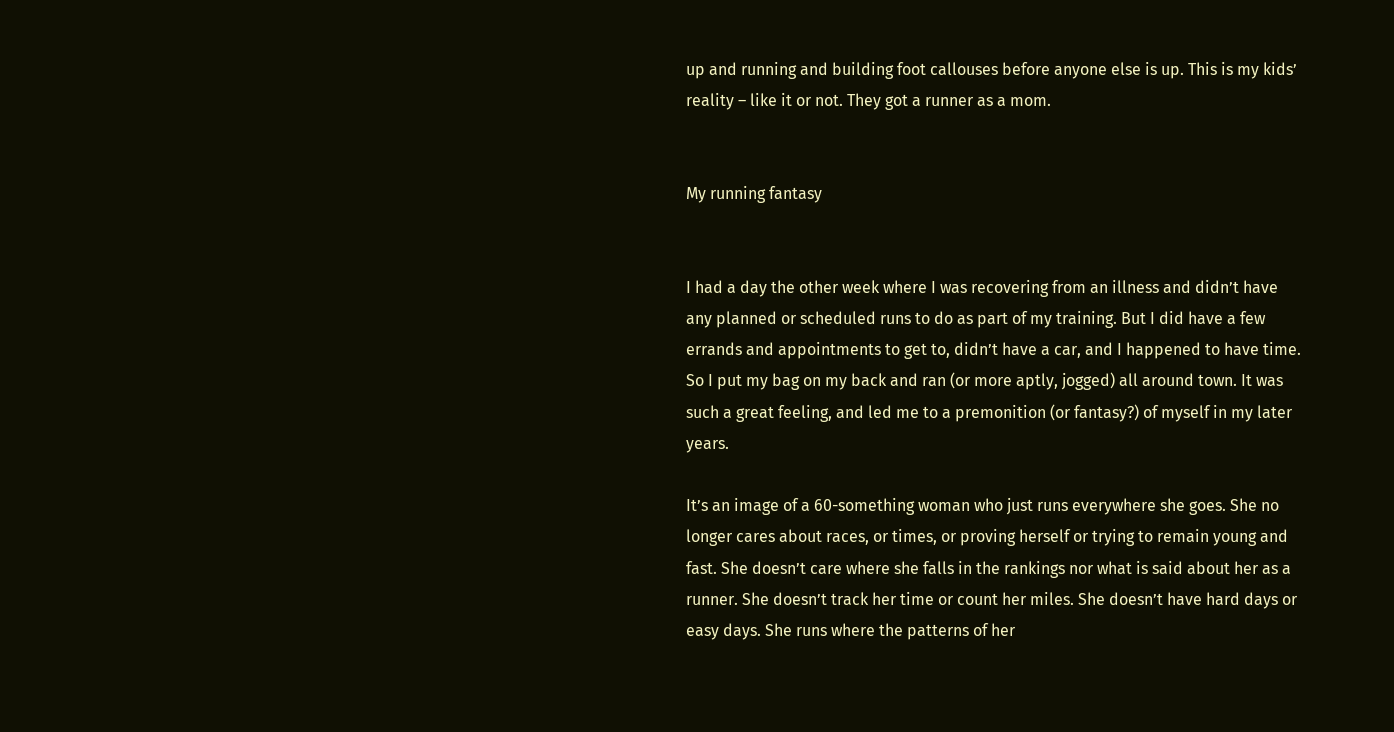up and running and building foot callouses before anyone else is up. This is my kids’ reality – like it or not. They got a runner as a mom.


My running fantasy


I had a day the other week where I was recovering from an illness and didn’t have any planned or scheduled runs to do as part of my training. But I did have a few errands and appointments to get to, didn’t have a car, and I happened to have time. So I put my bag on my back and ran (or more aptly, jogged) all around town. It was such a great feeling, and led me to a premonition (or fantasy?) of myself in my later years.

It’s an image of a 60-something woman who just runs everywhere she goes. She no longer cares about races, or times, or proving herself or trying to remain young and fast. She doesn’t care where she falls in the rankings nor what is said about her as a runner. She doesn’t track her time or count her miles. She doesn’t have hard days or easy days. She runs where the patterns of her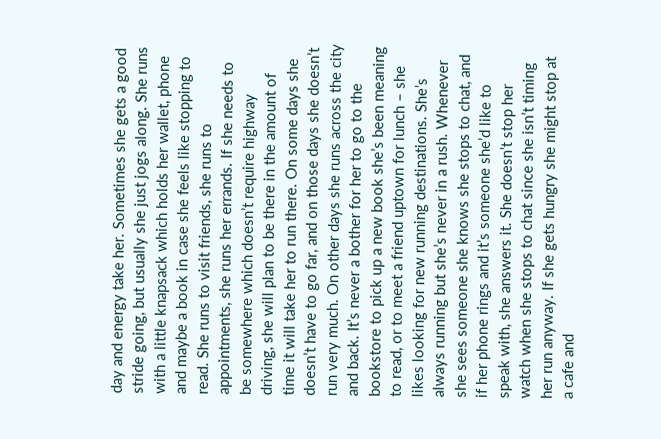day and energy take her. Sometimes she gets a good stride going, but usually she just jogs along. She runs with a little knapsack which holds her wallet, phone and maybe a book in case she feels like stopping to read. She runs to visit friends, she runs to appointments, she runs her errands. If she needs to be somewhere which doesn’t require highway driving, she will plan to be there in the amount of time it will take her to run there. On some days she doesn’t have to go far, and on those days she doesn’t run very much. On other days she runs across the city and back. It’s never a bother for her to go to the bookstore to pick up a new book she’s been meaning to read, or to meet a friend uptown for lunch – she likes looking for new running destinations. She’s always running but she’s never in a rush. Whenever she sees someone she knows she stops to chat, and if her phone rings and it’s someone she’d like to speak with, she answers it. She doesn’t stop her watch when she stops to chat since she isn’t timing her run anyway. If she gets hungry she might stop at a cafe and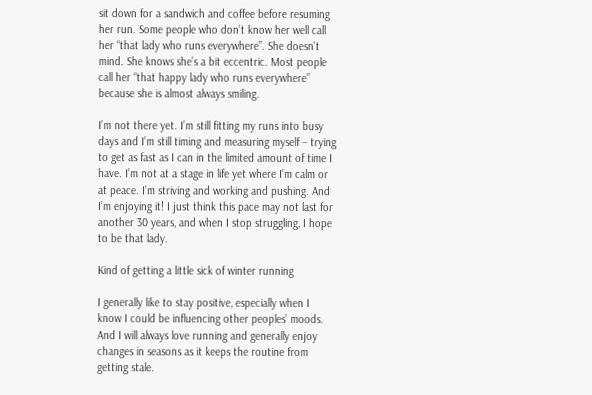sit down for a sandwich and coffee before resuming her run. Some people who don’t know her well call her “that lady who runs everywhere”. She doesn’t mind. She knows she’s a bit eccentric. Most people call her “that happy lady who runs everywhere” because she is almost always smiling.

I’m not there yet. I’m still fitting my runs into busy days and I’m still timing and measuring myself – trying to get as fast as I can in the limited amount of time I have. I’m not at a stage in life yet where I’m calm or at peace. I’m striving and working and pushing. And I’m enjoying it! I just think this pace may not last for another 30 years, and when I stop struggling, I hope to be that lady.

Kind of getting a little sick of winter running

I generally like to stay positive, especially when I know I could be influencing other peoples’ moods. And I will always love running and generally enjoy changes in seasons as it keeps the routine from getting stale.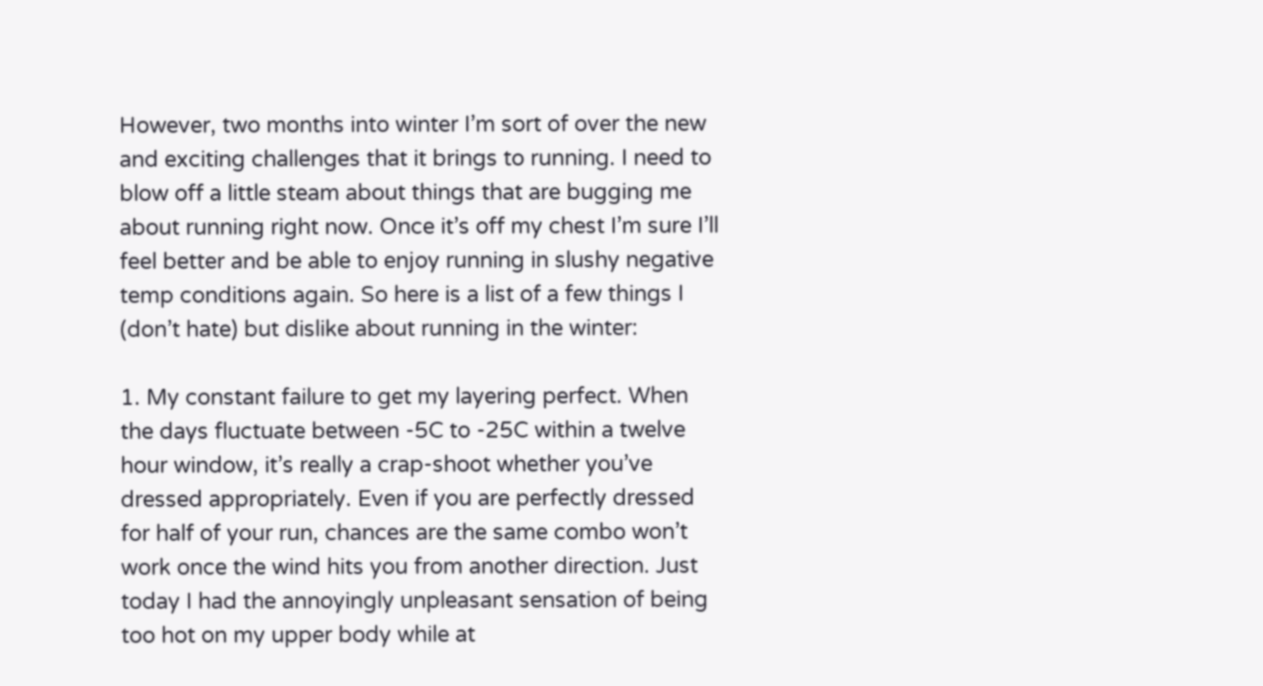However, two months into winter I’m sort of over the new and exciting challenges that it brings to running. I need to blow off a little steam about things that are bugging me about running right now. Once it’s off my chest I’m sure I’ll feel better and be able to enjoy running in slushy negative temp conditions again. So here is a list of a few things I (don’t hate) but dislike about running in the winter:

1. My constant failure to get my layering perfect. When the days fluctuate between -5C to -25C within a twelve hour window, it’s really a crap-shoot whether you’ve dressed appropriately. Even if you are perfectly dressed for half of your run, chances are the same combo won’t work once the wind hits you from another direction. Just today I had the annoyingly unpleasant sensation of being too hot on my upper body while at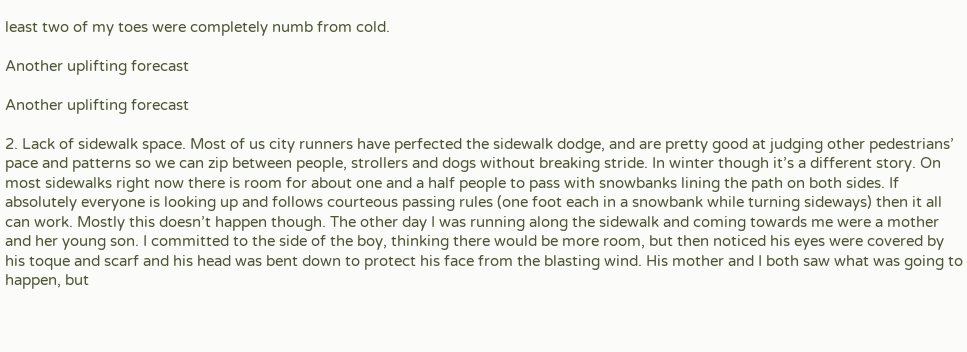least two of my toes were completely numb from cold.

Another uplifting forecast

Another uplifting forecast

2. Lack of sidewalk space. Most of us city runners have perfected the sidewalk dodge, and are pretty good at judging other pedestrians’ pace and patterns so we can zip between people, strollers and dogs without breaking stride. In winter though it’s a different story. On most sidewalks right now there is room for about one and a half people to pass with snowbanks lining the path on both sides. If absolutely everyone is looking up and follows courteous passing rules (one foot each in a snowbank while turning sideways) then it all can work. Mostly this doesn’t happen though. The other day I was running along the sidewalk and coming towards me were a mother and her young son. I committed to the side of the boy, thinking there would be more room, but then noticed his eyes were covered by his toque and scarf and his head was bent down to protect his face from the blasting wind. His mother and I both saw what was going to happen, but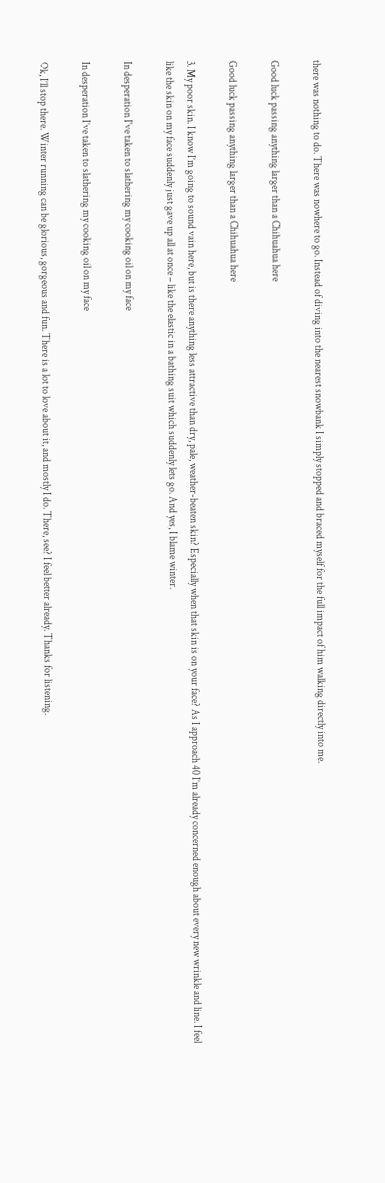there was nothing to do. There was nowhere to go. Instead of diving into the nearest snowbank I simply stopped and braced myself for the full impact of him walking directly into me.

Good luck passing anything larger than a Chihuahua here

Good luck passing anything larger than a Chihuahua here

3. My poor skin. I know I’m going to sound vain here, but is there anything less attractive than dry, pale, weather-beaten skin? Especially when that skin is on your face? As I approach 40 I’m already concerned enough about every new wrinkle and line. I feel like the skin on my face suddenly just gave up all at once – like the elastic in a bathing suit which suddenly lets go. And yes, I blame winter.

In desperation I've taken to slathering my cooking oil on my face

In desperation I’ve taken to slathering my cooking oil on my face

Ok, I’ll stop there. Winter running can be glorious, gorgeous and fun. There is a lot to love about it, and mostly I do. There, see? I feel better already. Thanks for listening.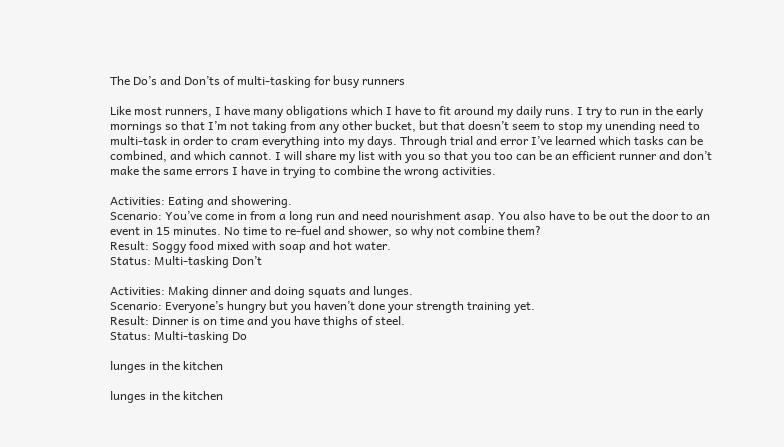The Do’s and Don’ts of multi-tasking for busy runners

Like most runners, I have many obligations which I have to fit around my daily runs. I try to run in the early mornings so that I’m not taking from any other bucket, but that doesn’t seem to stop my unending need to multi-task in order to cram everything into my days. Through trial and error I’ve learned which tasks can be combined, and which cannot. I will share my list with you so that you too can be an efficient runner and don’t make the same errors I have in trying to combine the wrong activities.

Activities: Eating and showering.
Scenario: You’ve come in from a long run and need nourishment asap. You also have to be out the door to an event in 15 minutes. No time to re-fuel and shower, so why not combine them?
Result: Soggy food mixed with soap and hot water.
Status: Multi-tasking Don’t

Activities: Making dinner and doing squats and lunges.
Scenario: Everyone’s hungry but you haven’t done your strength training yet.
Result: Dinner is on time and you have thighs of steel.
Status: Multi-tasking Do

lunges in the kitchen

lunges in the kitchen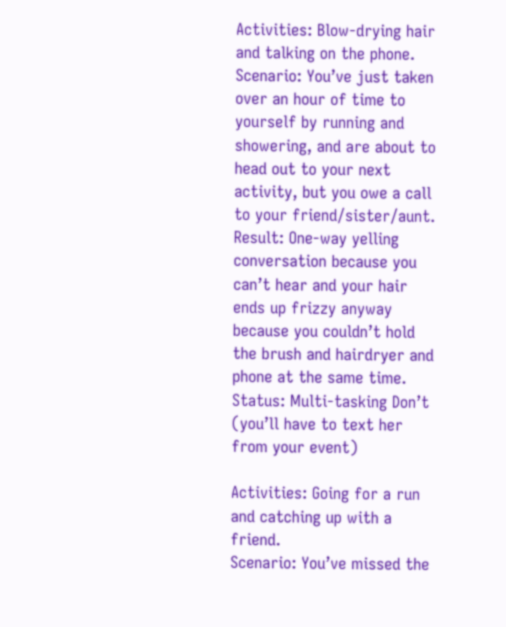Activities: Blow-drying hair and talking on the phone.
Scenario: You’ve just taken over an hour of time to yourself by running and showering, and are about to head out to your next activity, but you owe a call to your friend/sister/aunt.
Result: One-way yelling conversation because you can’t hear and your hair ends up frizzy anyway because you couldn’t hold the brush and hairdryer and phone at the same time.
Status: Multi-tasking Don’t (you’ll have to text her from your event)

Activities: Going for a run and catching up with a friend.
Scenario: You’ve missed the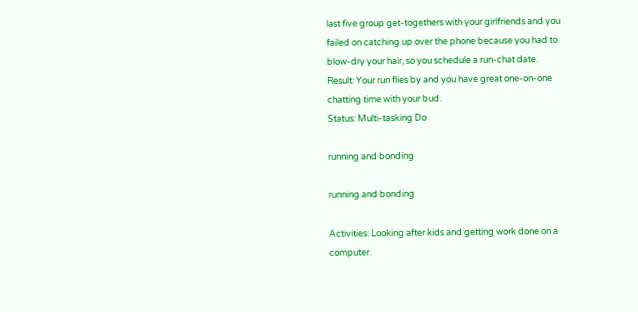last five group get-togethers with your girlfriends and you failed on catching up over the phone because you had to blow-dry your hair, so you schedule a run-chat date.
Result: Your run flies by and you have great one-on-one chatting time with your bud.
Status: Multi-tasking Do

running and bonding

running and bonding

Activities: Looking after kids and getting work done on a computer.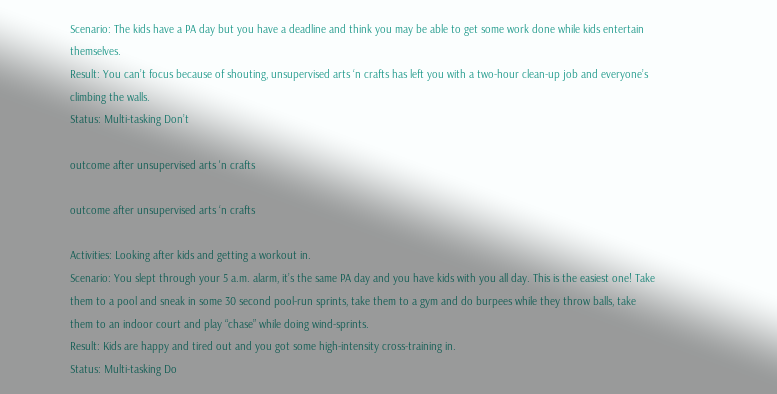Scenario: The kids have a PA day but you have a deadline and think you may be able to get some work done while kids entertain themselves.
Result: You can’t focus because of shouting, unsupervised arts ‘n crafts has left you with a two-hour clean-up job and everyone’s climbing the walls.
Status: Multi-tasking Don’t

outcome after unsupervised arts 'n crafts

outcome after unsupervised arts ‘n crafts

Activities: Looking after kids and getting a workout in.
Scenario: You slept through your 5 a.m. alarm, it’s the same PA day and you have kids with you all day. This is the easiest one! Take them to a pool and sneak in some 30 second pool-run sprints, take them to a gym and do burpees while they throw balls, take them to an indoor court and play “chase” while doing wind-sprints.
Result: Kids are happy and tired out and you got some high-intensity cross-training in.
Status: Multi-tasking Do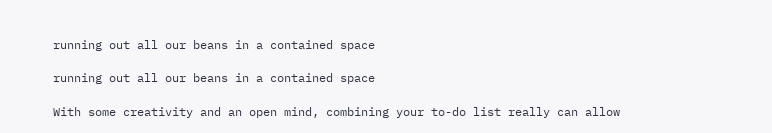running out all our beans in a contained space

running out all our beans in a contained space

With some creativity and an open mind, combining your to-do list really can allow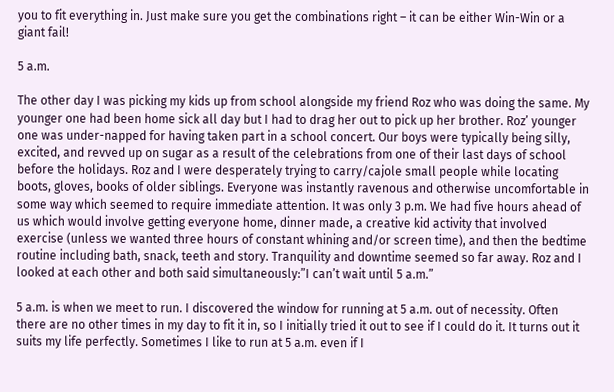you to fit everything in. Just make sure you get the combinations right – it can be either Win-Win or a giant fail!

5 a.m.

The other day I was picking my kids up from school alongside my friend Roz who was doing the same. My younger one had been home sick all day but I had to drag her out to pick up her brother. Roz’ younger one was under-napped for having taken part in a school concert. Our boys were typically being silly, excited, and revved up on sugar as a result of the celebrations from one of their last days of school before the holidays. Roz and I were desperately trying to carry/cajole small people while locating boots, gloves, books of older siblings. Everyone was instantly ravenous and otherwise uncomfortable in some way which seemed to require immediate attention. It was only 3 p.m. We had five hours ahead of us which would involve getting everyone home, dinner made, a creative kid activity that involved exercise (unless we wanted three hours of constant whining and/or screen time), and then the bedtime routine including bath, snack, teeth and story. Tranquility and downtime seemed so far away. Roz and I looked at each other and both said simultaneously:”I can’t wait until 5 a.m.”

5 a.m. is when we meet to run. I discovered the window for running at 5 a.m. out of necessity. Often there are no other times in my day to fit it in, so I initially tried it out to see if I could do it. It turns out it suits my life perfectly. Sometimes I like to run at 5 a.m. even if I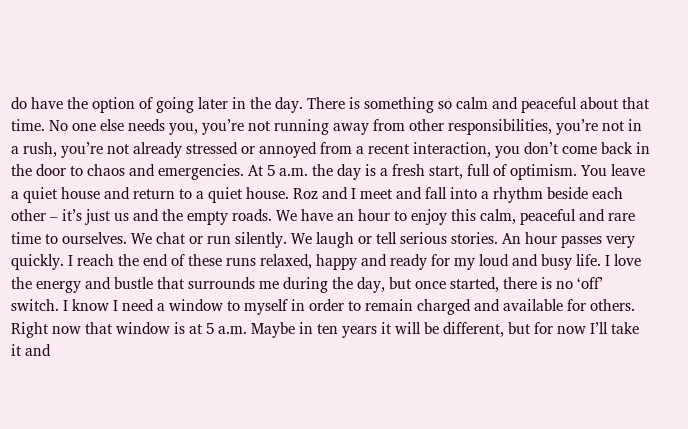do have the option of going later in the day. There is something so calm and peaceful about that time. No one else needs you, you’re not running away from other responsibilities, you’re not in a rush, you’re not already stressed or annoyed from a recent interaction, you don’t come back in the door to chaos and emergencies. At 5 a.m. the day is a fresh start, full of optimism. You leave a quiet house and return to a quiet house. Roz and I meet and fall into a rhythm beside each other – it’s just us and the empty roads. We have an hour to enjoy this calm, peaceful and rare time to ourselves. We chat or run silently. We laugh or tell serious stories. An hour passes very quickly. I reach the end of these runs relaxed, happy and ready for my loud and busy life. I love the energy and bustle that surrounds me during the day, but once started, there is no ‘off’ switch. I know I need a window to myself in order to remain charged and available for others. Right now that window is at 5 a.m. Maybe in ten years it will be different, but for now I’ll take it and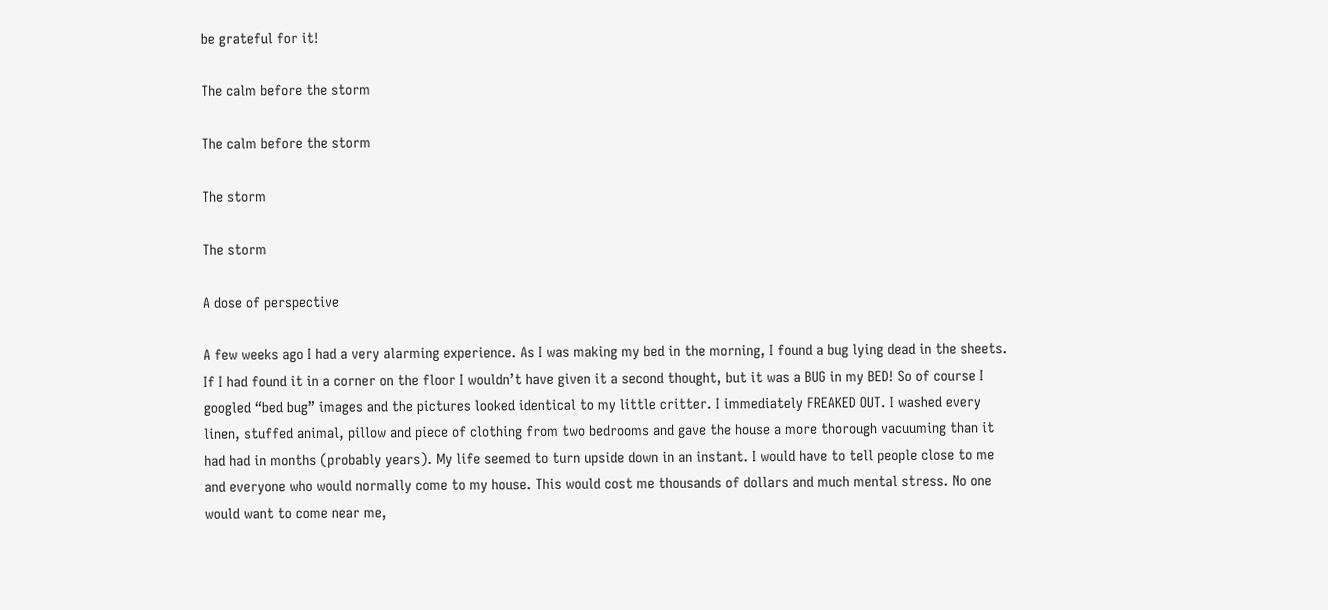be grateful for it!

The calm before the storm

The calm before the storm

The storm

The storm

A dose of perspective

A few weeks ago I had a very alarming experience. As I was making my bed in the morning, I found a bug lying dead in the sheets. If I had found it in a corner on the floor I wouldn’t have given it a second thought, but it was a BUG in my BED! So of course I googled “bed bug” images and the pictures looked identical to my little critter. I immediately FREAKED OUT. I washed every linen, stuffed animal, pillow and piece of clothing from two bedrooms and gave the house a more thorough vacuuming than it had had in months (probably years). My life seemed to turn upside down in an instant. I would have to tell people close to me and everyone who would normally come to my house. This would cost me thousands of dollars and much mental stress. No one would want to come near me,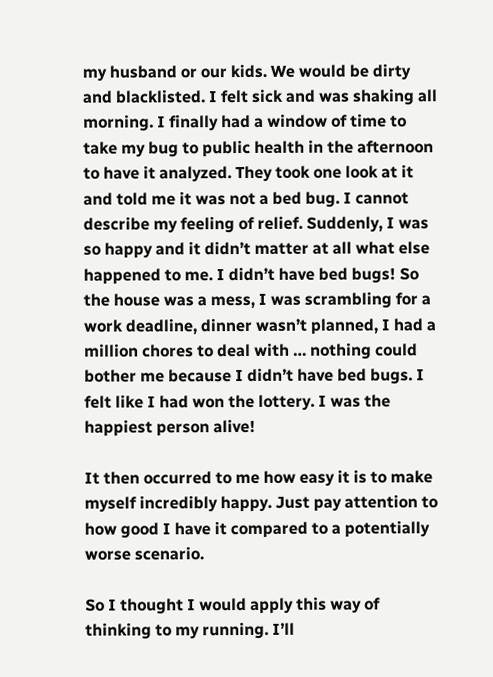my husband or our kids. We would be dirty and blacklisted. I felt sick and was shaking all morning. I finally had a window of time to take my bug to public health in the afternoon to have it analyzed. They took one look at it and told me it was not a bed bug. I cannot describe my feeling of relief. Suddenly, I was so happy and it didn’t matter at all what else happened to me. I didn’t have bed bugs! So the house was a mess, I was scrambling for a work deadline, dinner wasn’t planned, I had a million chores to deal with … nothing could bother me because I didn’t have bed bugs. I felt like I had won the lottery. I was the happiest person alive!

It then occurred to me how easy it is to make myself incredibly happy. Just pay attention to how good I have it compared to a potentially worse scenario.

So I thought I would apply this way of thinking to my running. I’ll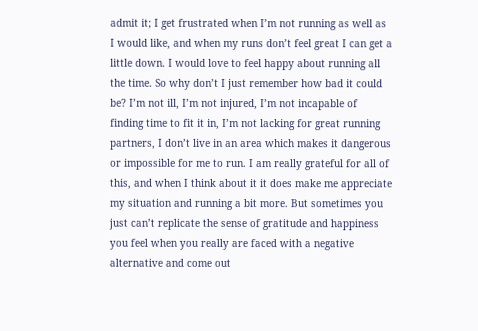admit it; I get frustrated when I’m not running as well as I would like, and when my runs don’t feel great I can get a little down. I would love to feel happy about running all the time. So why don’t I just remember how bad it could be? I’m not ill, I’m not injured, I’m not incapable of finding time to fit it in, I’m not lacking for great running partners, I don’t live in an area which makes it dangerous or impossible for me to run. I am really grateful for all of this, and when I think about it it does make me appreciate my situation and running a bit more. But sometimes you just can’t replicate the sense of gratitude and happiness you feel when you really are faced with a negative alternative and come out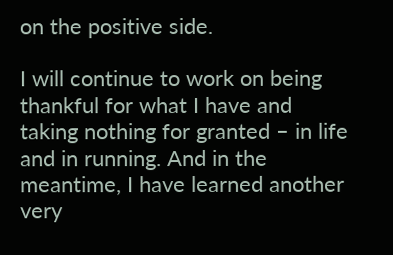on the positive side.

I will continue to work on being thankful for what I have and taking nothing for granted – in life and in running. And in the meantime, I have learned another very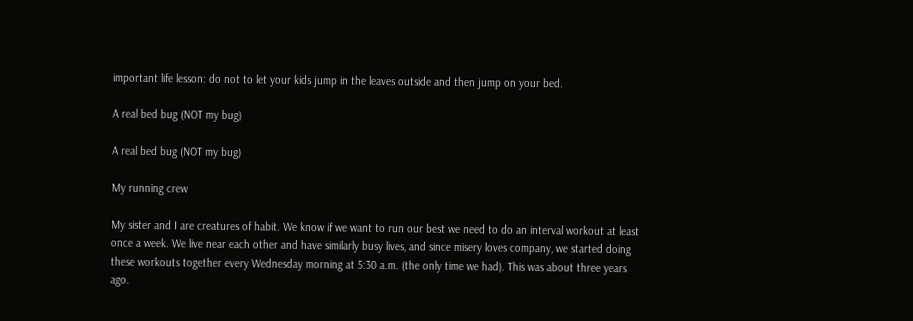important life lesson: do not to let your kids jump in the leaves outside and then jump on your bed.

A real bed bug (NOT my bug)

A real bed bug (NOT my bug)

My running crew

My sister and I are creatures of habit. We know if we want to run our best we need to do an interval workout at least once a week. We live near each other and have similarly busy lives, and since misery loves company, we started doing these workouts together every Wednesday morning at 5:30 a.m. (the only time we had). This was about three years ago.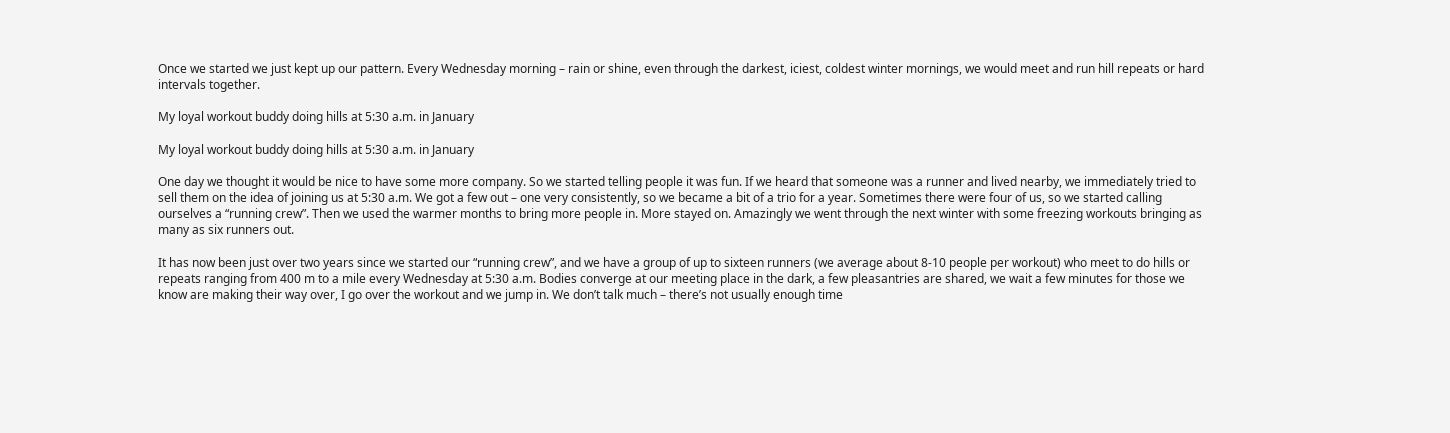Once we started we just kept up our pattern. Every Wednesday morning – rain or shine, even through the darkest, iciest, coldest winter mornings, we would meet and run hill repeats or hard intervals together.

My loyal workout buddy doing hills at 5:30 a.m. in January

My loyal workout buddy doing hills at 5:30 a.m. in January

One day we thought it would be nice to have some more company. So we started telling people it was fun. If we heard that someone was a runner and lived nearby, we immediately tried to sell them on the idea of joining us at 5:30 a.m. We got a few out – one very consistently, so we became a bit of a trio for a year. Sometimes there were four of us, so we started calling ourselves a “running crew”. Then we used the warmer months to bring more people in. More stayed on. Amazingly we went through the next winter with some freezing workouts bringing as many as six runners out.

It has now been just over two years since we started our “running crew”, and we have a group of up to sixteen runners (we average about 8-10 people per workout) who meet to do hills or repeats ranging from 400 m to a mile every Wednesday at 5:30 a.m. Bodies converge at our meeting place in the dark, a few pleasantries are shared, we wait a few minutes for those we know are making their way over, I go over the workout and we jump in. We don’t talk much – there’s not usually enough time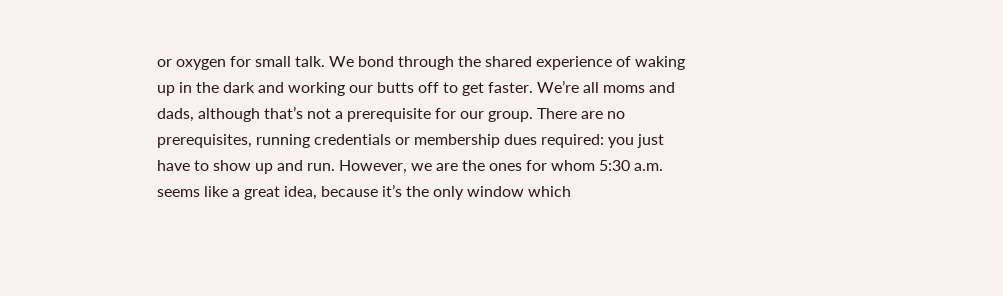or oxygen for small talk. We bond through the shared experience of waking up in the dark and working our butts off to get faster. We’re all moms and dads, although that’s not a prerequisite for our group. There are no prerequisites, running credentials or membership dues required: you just have to show up and run. However, we are the ones for whom 5:30 a.m. seems like a great idea, because it’s the only window which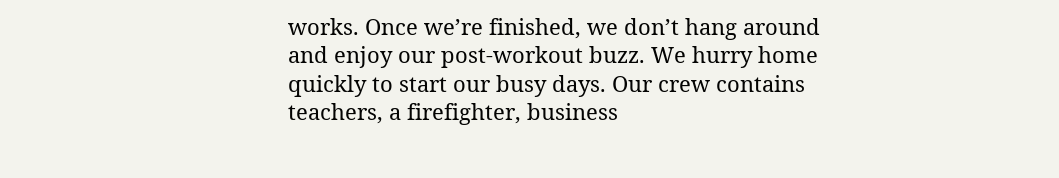works. Once we’re finished, we don’t hang around and enjoy our post-workout buzz. We hurry home quickly to start our busy days. Our crew contains teachers, a firefighter, business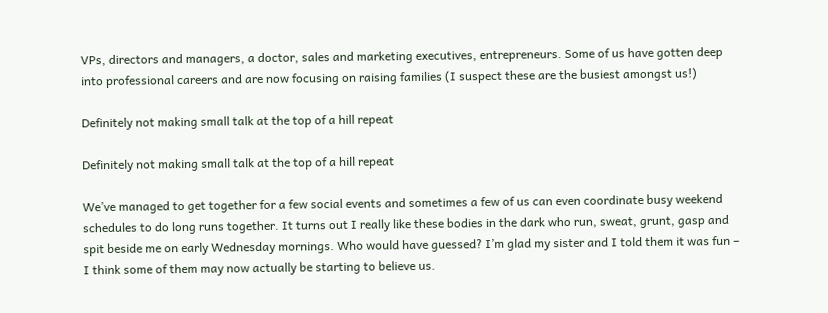VPs, directors and managers, a doctor, sales and marketing executives, entrepreneurs. Some of us have gotten deep into professional careers and are now focusing on raising families (I suspect these are the busiest amongst us!)

Definitely not making small talk at the top of a hill repeat

Definitely not making small talk at the top of a hill repeat

We’ve managed to get together for a few social events and sometimes a few of us can even coordinate busy weekend schedules to do long runs together. It turns out I really like these bodies in the dark who run, sweat, grunt, gasp and spit beside me on early Wednesday mornings. Who would have guessed? I’m glad my sister and I told them it was fun – I think some of them may now actually be starting to believe us.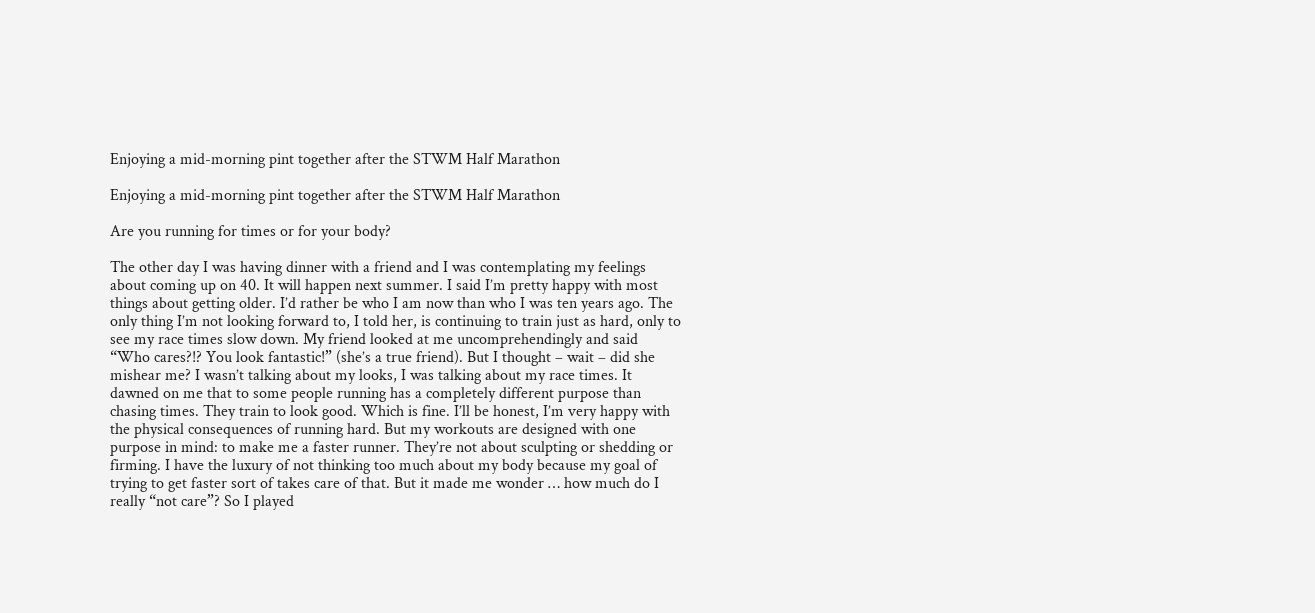Enjoying a mid-morning pint together after the STWM Half Marathon

Enjoying a mid-morning pint together after the STWM Half Marathon

Are you running for times or for your body?

The other day I was having dinner with a friend and I was contemplating my feelings about coming up on 40. It will happen next summer. I said I’m pretty happy with most things about getting older. I’d rather be who I am now than who I was ten years ago. The only thing I’m not looking forward to, I told her, is continuing to train just as hard, only to see my race times slow down. My friend looked at me uncomprehendingly and said “Who cares?!? You look fantastic!” (she’s a true friend). But I thought – wait – did she mishear me? I wasn’t talking about my looks, I was talking about my race times. It dawned on me that to some people running has a completely different purpose than chasing times. They train to look good. Which is fine. I’ll be honest, I’m very happy with the physical consequences of running hard. But my workouts are designed with one purpose in mind: to make me a faster runner. They’re not about sculpting or shedding or firming. I have the luxury of not thinking too much about my body because my goal of trying to get faster sort of takes care of that. But it made me wonder … how much do I really “not care”? So I played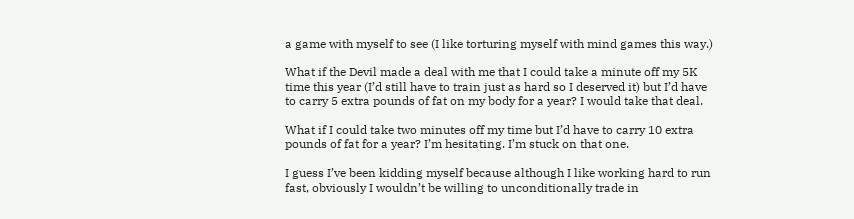a game with myself to see (I like torturing myself with mind games this way.)

What if the Devil made a deal with me that I could take a minute off my 5K time this year (I’d still have to train just as hard so I deserved it) but I’d have to carry 5 extra pounds of fat on my body for a year? I would take that deal.

What if I could take two minutes off my time but I’d have to carry 10 extra pounds of fat for a year? I’m hesitating. I’m stuck on that one.

I guess I’ve been kidding myself because although I like working hard to run fast, obviously I wouldn’t be willing to unconditionally trade in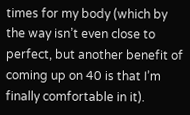times for my body (which by the way isn’t even close to perfect, but another benefit of coming up on 40 is that I’m finally comfortable in it).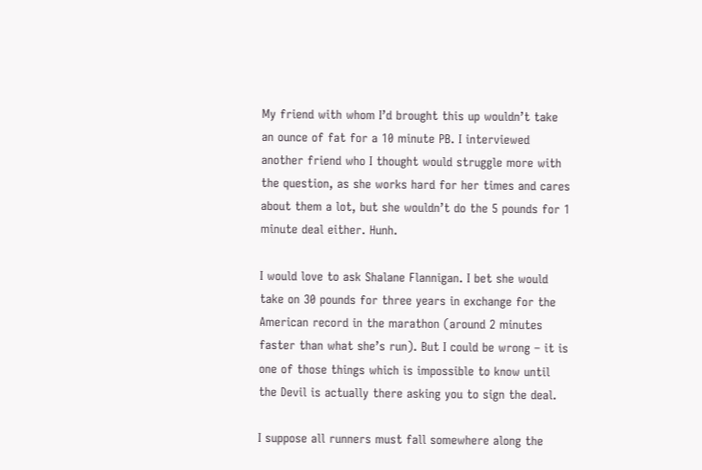My friend with whom I’d brought this up wouldn’t take an ounce of fat for a 10 minute PB. I interviewed another friend who I thought would struggle more with the question, as she works hard for her times and cares about them a lot, but she wouldn’t do the 5 pounds for 1 minute deal either. Hunh.

I would love to ask Shalane Flannigan. I bet she would take on 30 pounds for three years in exchange for the American record in the marathon (around 2 minutes faster than what she’s run). But I could be wrong – it is one of those things which is impossible to know until the Devil is actually there asking you to sign the deal.

I suppose all runners must fall somewhere along the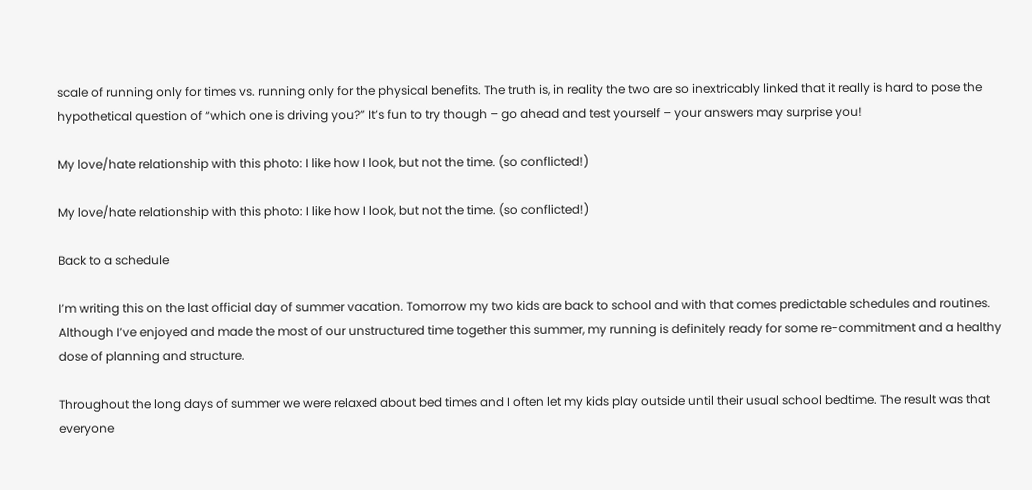scale of running only for times vs. running only for the physical benefits. The truth is, in reality the two are so inextricably linked that it really is hard to pose the hypothetical question of “which one is driving you?” It’s fun to try though – go ahead and test yourself – your answers may surprise you!

My love/hate relationship with this photo: I like how I look, but not the time. (so conflicted!)

My love/hate relationship with this photo: I like how I look, but not the time. (so conflicted!)

Back to a schedule

I’m writing this on the last official day of summer vacation. Tomorrow my two kids are back to school and with that comes predictable schedules and routines. Although I’ve enjoyed and made the most of our unstructured time together this summer, my running is definitely ready for some re-commitment and a healthy dose of planning and structure.

Throughout the long days of summer we were relaxed about bed times and I often let my kids play outside until their usual school bedtime. The result was that everyone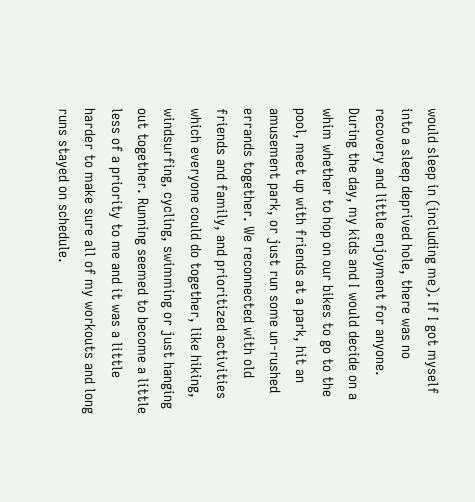would sleep in (including me). If I got myself into a sleep deprived hole, there was no recovery and little enjoyment for anyone. During the day, my kids and I would decide on a whim whether to hop on our bikes to go to the pool, meet up with friends at a park, hit an amusement park, or just run some un-rushed errands together. We reconnected with old friends and family, and prioritized activities which everyone could do together, like hiking, windsurfing, cycling, swimming or just hanging out together. Running seemed to become a little less of a priority to me and it was a little harder to make sure all of my workouts and long runs stayed on schedule.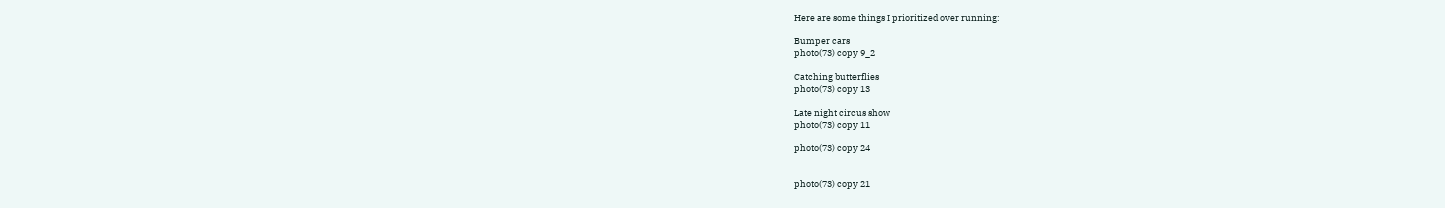Here are some things I prioritized over running:

Bumper cars
photo(73) copy 9_2

Catching butterflies
photo(73) copy 13

Late night circus show
photo(73) copy 11

photo(73) copy 24


photo(73) copy 21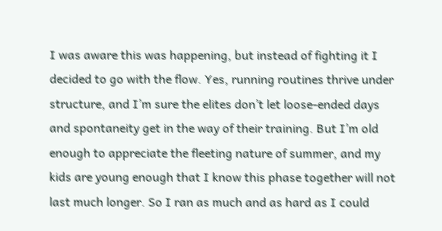I was aware this was happening, but instead of fighting it I decided to go with the flow. Yes, running routines thrive under structure, and I’m sure the elites don’t let loose-ended days and spontaneity get in the way of their training. But I’m old enough to appreciate the fleeting nature of summer, and my kids are young enough that I know this phase together will not last much longer. So I ran as much and as hard as I could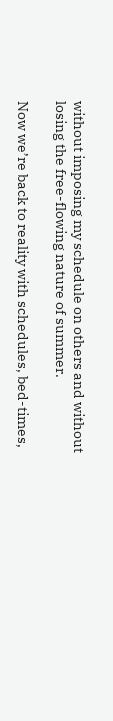without imposing my schedule on others and without losing the free-flowing nature of summer.

Now we’re back to reality with schedules, bed-times,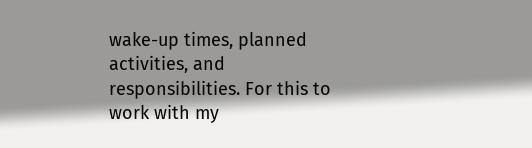wake-up times, planned activities, and responsibilities. For this to work with my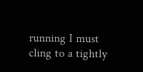running I must cling to a tightly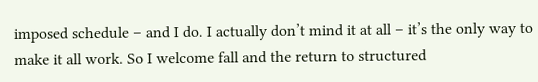imposed schedule – and I do. I actually don’t mind it at all – it’s the only way to make it all work. So I welcome fall and the return to structured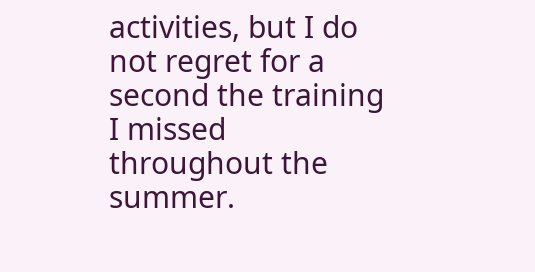activities, but I do not regret for a second the training I missed throughout the summer.